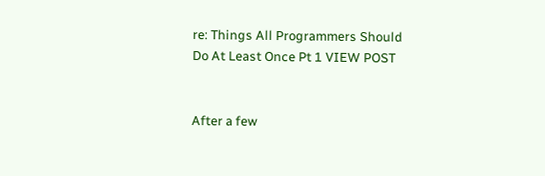re: Things All Programmers Should Do At Least Once Pt 1 VIEW POST


After a few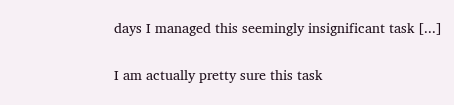days I managed this seemingly insignificant task [...]

I am actually pretty sure this task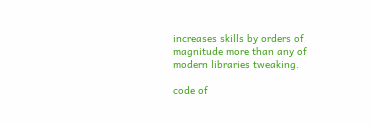increases skills by orders of magnitude more than any of modern libraries tweaking.

code of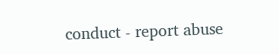conduct - report abuse